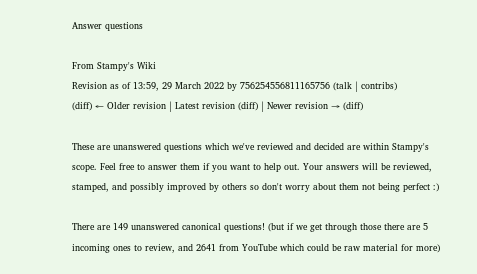Answer questions

From Stampy's Wiki
Revision as of 13:59, 29 March 2022 by 756254556811165756 (talk | contribs)
(diff) ← Older revision | Latest revision (diff) | Newer revision → (diff)

These are unanswered questions which we've reviewed and decided are within Stampy's scope. Feel free to answer them if you want to help out. Your answers will be reviewed, stamped, and possibly improved by others so don't worry about them not being perfect :)

There are 149 unanswered canonical questions! (but if we get through those there are 5 incoming ones to review, and 2641 from YouTube which could be raw material for more)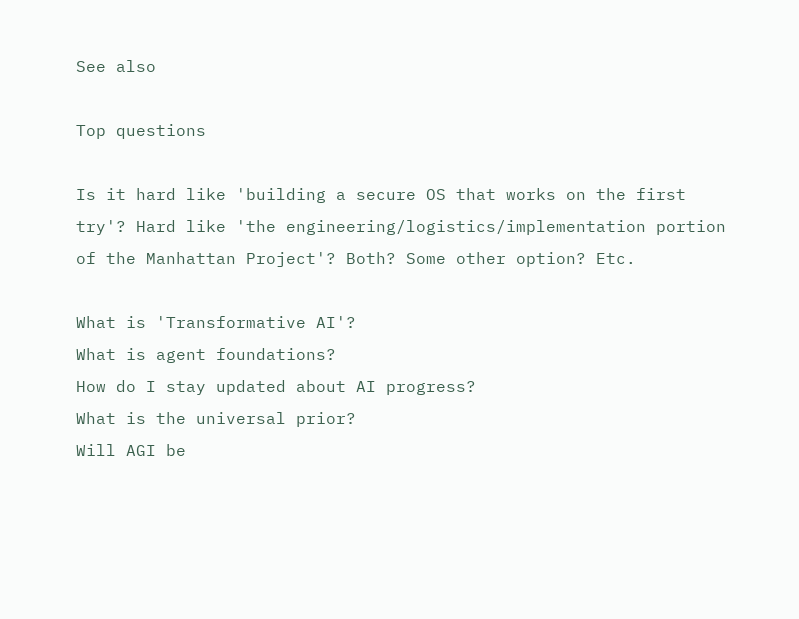See also

Top questions

Is it hard like 'building a secure OS that works on the first try'? Hard like 'the engineering/logistics/implementation portion of the Manhattan Project'? Both? Some other option? Etc.

What is 'Transformative AI'?
What is agent foundations?
How do I stay updated about AI progress?
What is the universal prior?
Will AGI be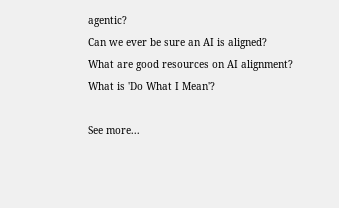agentic?
Can we ever be sure an AI is aligned?
What are good resources on AI alignment?
What is 'Do What I Mean'?

See more...